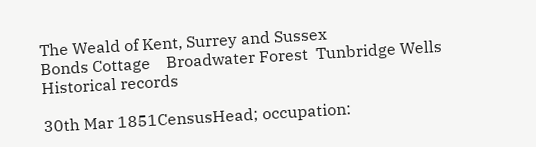The Weald of Kent, Surrey and Sussex
Bonds Cottage    Broadwater Forest  Tunbridge Wells
Historical records

30th Mar 1851CensusHead; occupation: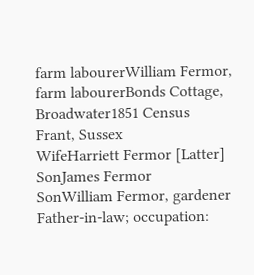farm labourerWilliam Fermor, farm labourerBonds Cottage, Broadwater1851 Census
Frant, Sussex
WifeHarriett Fermor [Latter]
SonJames Fermor
SonWilliam Fermor, gardener
Father-in-law; occupation: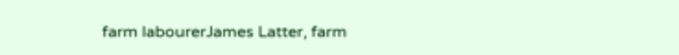farm labourerJames Latter, farm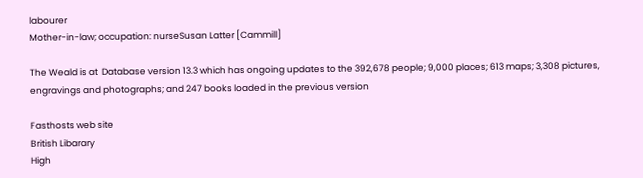labourer
Mother-in-law; occupation: nurseSusan Latter [Cammill]

The Weald is at  Database version 13.3 which has ongoing updates to the 392,678 people; 9,000 places; 613 maps; 3,308 pictures, engravings and photographs; and 247 books loaded in the previous version

Fasthosts web site
British Libarary
High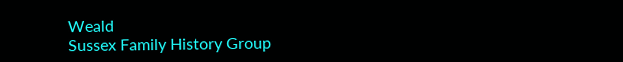Weald
Sussex Family History Group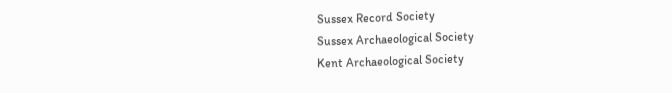Sussex Record Society
Sussex Archaeological Society
Kent Archaeological Society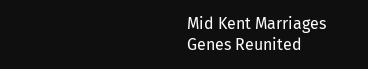Mid Kent Marriages
Genes Reunited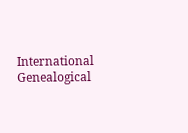International Genealogical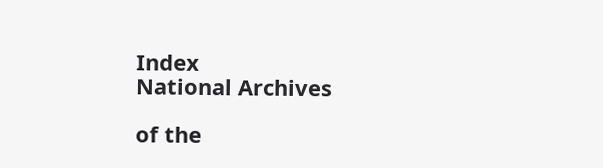Index
National Archives

of the